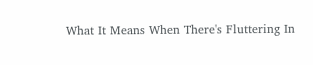What It Means When There's Fluttering In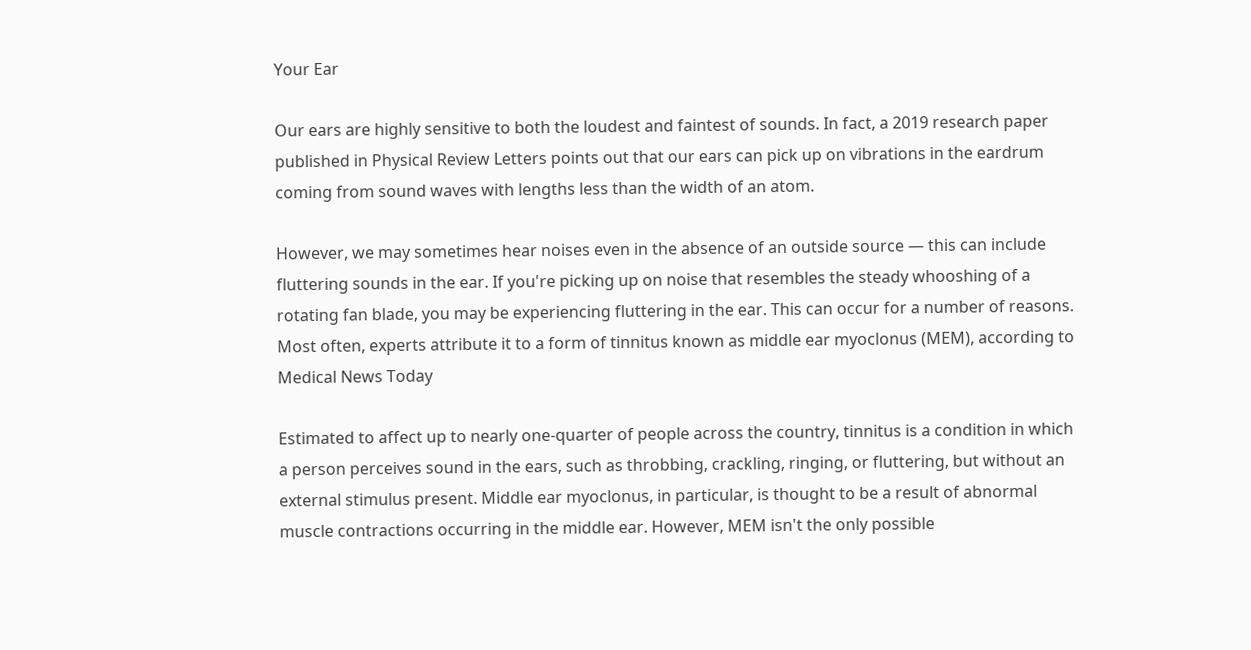Your Ear

Our ears are highly sensitive to both the loudest and faintest of sounds. In fact, a 2019 research paper published in Physical Review Letters points out that our ears can pick up on vibrations in the eardrum coming from sound waves with lengths less than the width of an atom.

However, we may sometimes hear noises even in the absence of an outside source — this can include fluttering sounds in the ear. If you're picking up on noise that resembles the steady whooshing of a rotating fan blade, you may be experiencing fluttering in the ear. This can occur for a number of reasons. Most often, experts attribute it to a form of tinnitus known as middle ear myoclonus (MEM), according to Medical News Today

Estimated to affect up to nearly one-quarter of people across the country, tinnitus is a condition in which a person perceives sound in the ears, such as throbbing, crackling, ringing, or fluttering, but without an external stimulus present. Middle ear myoclonus, in particular, is thought to be a result of abnormal muscle contractions occurring in the middle ear. However, MEM isn't the only possible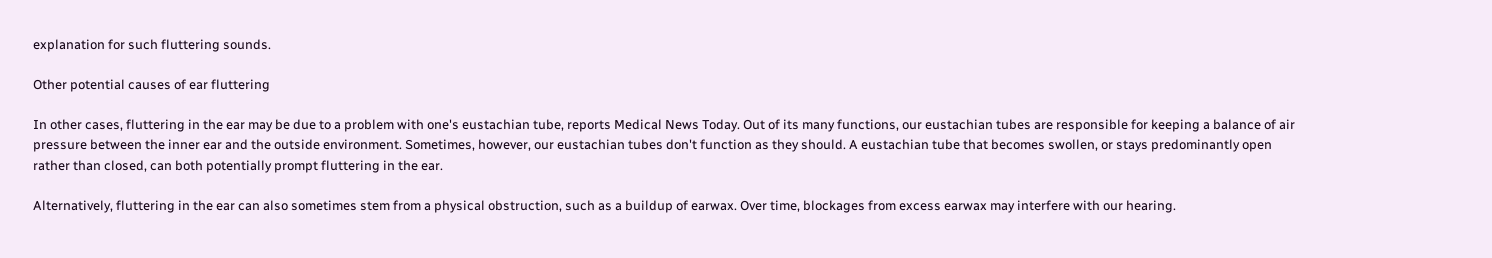explanation for such fluttering sounds.

Other potential causes of ear fluttering

In other cases, fluttering in the ear may be due to a problem with one's eustachian tube, reports Medical News Today. Out of its many functions, our eustachian tubes are responsible for keeping a balance of air pressure between the inner ear and the outside environment. Sometimes, however, our eustachian tubes don't function as they should. A eustachian tube that becomes swollen, or stays predominantly open rather than closed, can both potentially prompt fluttering in the ear.

Alternatively, fluttering in the ear can also sometimes stem from a physical obstruction, such as a buildup of earwax. Over time, blockages from excess earwax may interfere with our hearing.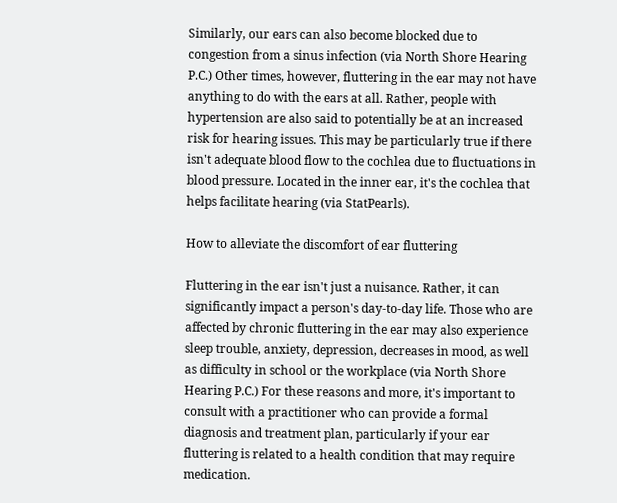Similarly, our ears can also become blocked due to congestion from a sinus infection (via North Shore Hearing P.C.) Other times, however, fluttering in the ear may not have anything to do with the ears at all. Rather, people with hypertension are also said to potentially be at an increased risk for hearing issues. This may be particularly true if there isn't adequate blood flow to the cochlea due to fluctuations in blood pressure. Located in the inner ear, it's the cochlea that helps facilitate hearing (via StatPearls).

How to alleviate the discomfort of ear fluttering

Fluttering in the ear isn't just a nuisance. Rather, it can significantly impact a person's day-to-day life. Those who are affected by chronic fluttering in the ear may also experience sleep trouble, anxiety, depression, decreases in mood, as well as difficulty in school or the workplace (via North Shore Hearing P.C.) For these reasons and more, it's important to consult with a practitioner who can provide a formal diagnosis and treatment plan, particularly if your ear fluttering is related to a health condition that may require medication.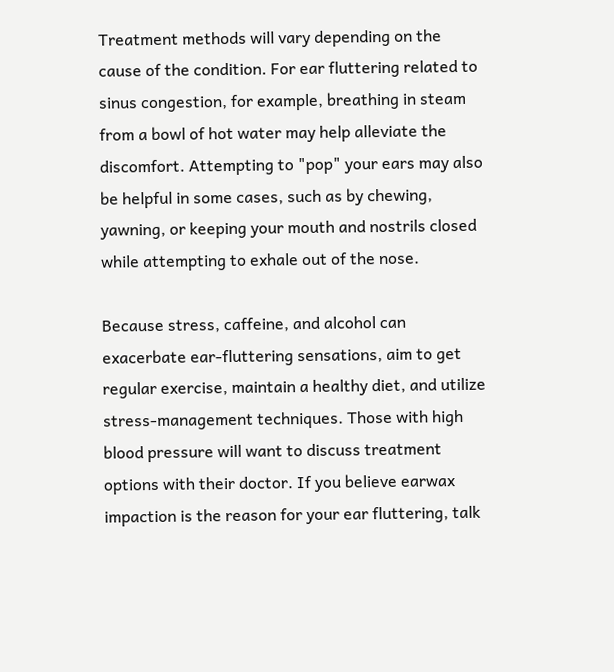Treatment methods will vary depending on the cause of the condition. For ear fluttering related to sinus congestion, for example, breathing in steam from a bowl of hot water may help alleviate the discomfort. Attempting to "pop" your ears may also be helpful in some cases, such as by chewing, yawning, or keeping your mouth and nostrils closed while attempting to exhale out of the nose.

Because stress, caffeine, and alcohol can exacerbate ear-fluttering sensations, aim to get regular exercise, maintain a healthy diet, and utilize stress-management techniques. Those with high blood pressure will want to discuss treatment options with their doctor. If you believe earwax impaction is the reason for your ear fluttering, talk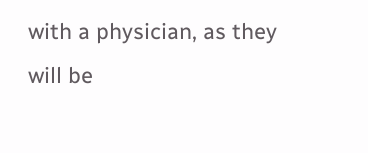with a physician, as they will be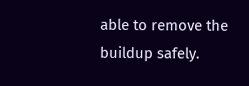able to remove the buildup safely.